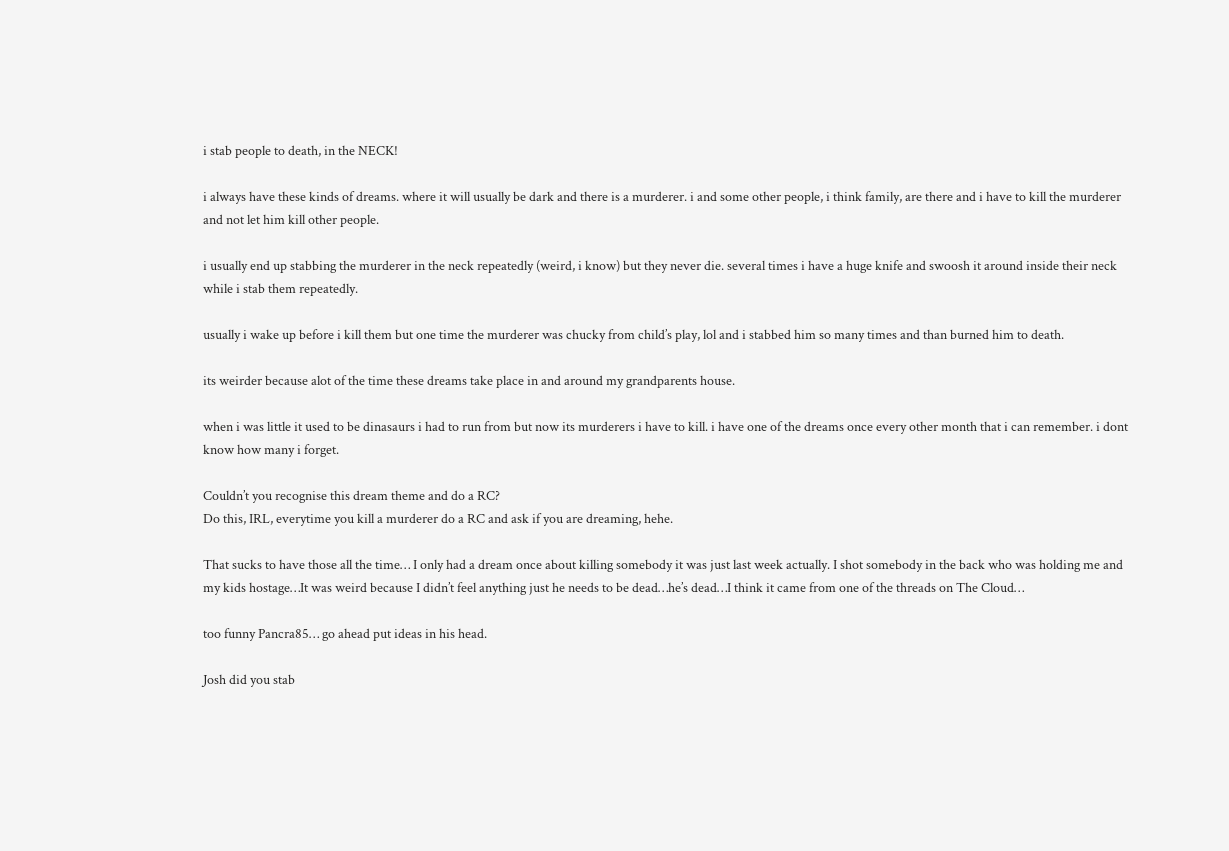i stab people to death, in the NECK!

i always have these kinds of dreams. where it will usually be dark and there is a murderer. i and some other people, i think family, are there and i have to kill the murderer and not let him kill other people.

i usually end up stabbing the murderer in the neck repeatedly (weird, i know) but they never die. several times i have a huge knife and swoosh it around inside their neck while i stab them repeatedly.

usually i wake up before i kill them but one time the murderer was chucky from child’s play, lol and i stabbed him so many times and than burned him to death.

its weirder because alot of the time these dreams take place in and around my grandparents house.

when i was little it used to be dinasaurs i had to run from but now its murderers i have to kill. i have one of the dreams once every other month that i can remember. i dont know how many i forget.

Couldn’t you recognise this dream theme and do a RC?
Do this, IRL, everytime you kill a murderer do a RC and ask if you are dreaming, hehe.

That sucks to have those all the time… I only had a dream once about killing somebody it was just last week actually. I shot somebody in the back who was holding me and my kids hostage…It was weird because I didn’t feel anything just he needs to be dead…he’s dead…I think it came from one of the threads on The Cloud…

too funny Pancra85… go ahead put ideas in his head.

Josh did you stab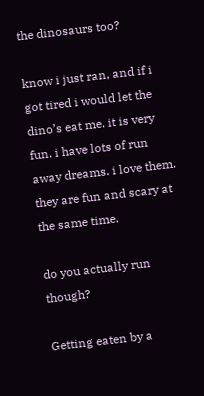the dinosaurs too?

know i just ran, and if i got tired i would let the dino’s eat me. it is very fun. i have lots of run away dreams. i love them. they are fun and scary at the same time.

do you actually run though?

Getting eaten by a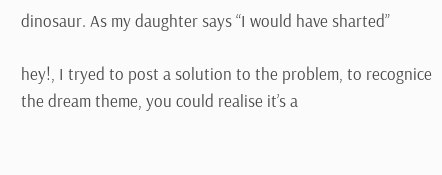dinosaur. As my daughter says “I would have sharted”

hey!, I tryed to post a solution to the problem, to recognice the dream theme, you could realise it’s a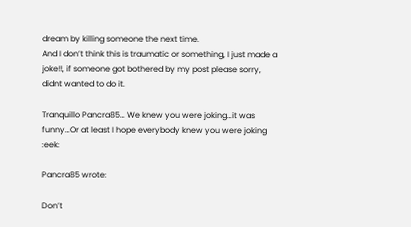dream by killing someone the next time.
And I don’t think this is traumatic or something, I just made a joke!!, if someone got bothered by my post please sorry, didnt wanted to do it.

Tranquillo Pancra85… We knew you were joking…it was funny…Or at least I hope everybody knew you were joking :eek:

Pancra85 wrote:

Don’t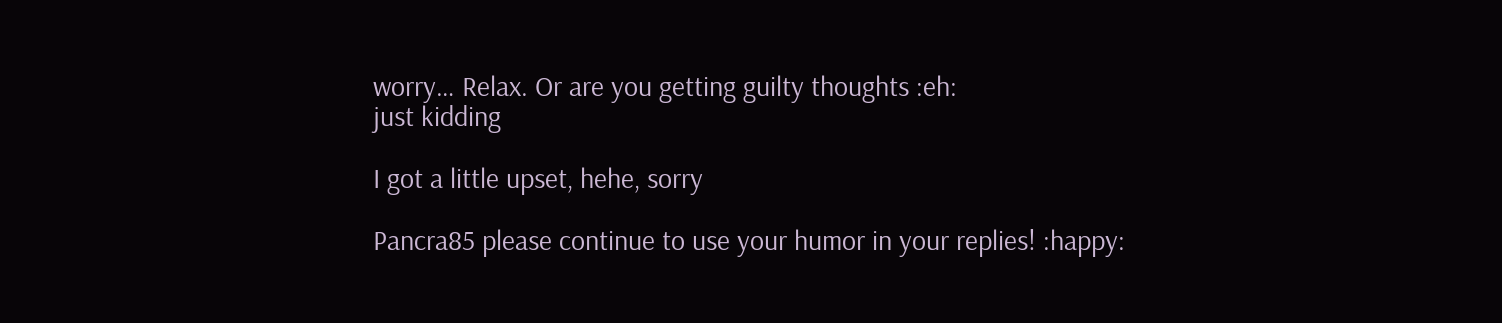worry… Relax. Or are you getting guilty thoughts :eh:
just kidding

I got a little upset, hehe, sorry

Pancra85 please continue to use your humor in your replies! :happy: